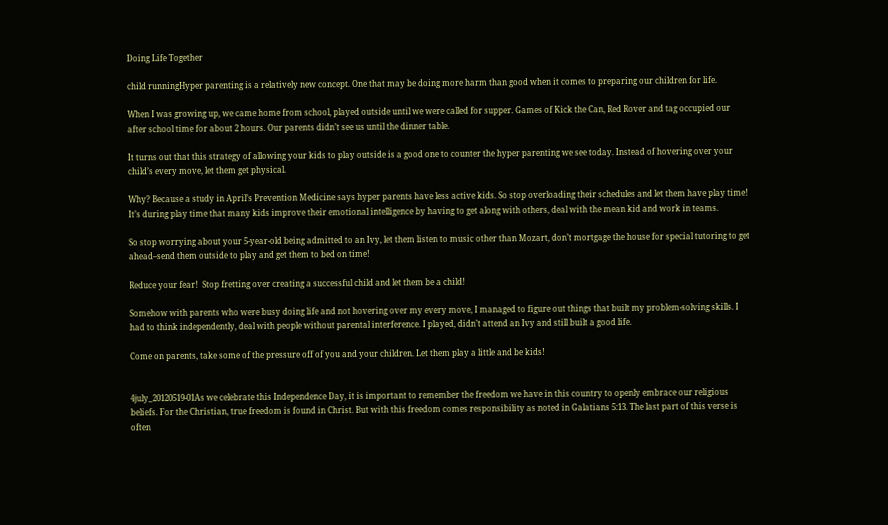Doing Life Together

child runningHyper parenting is a relatively new concept. One that may be doing more harm than good when it comes to preparing our children for life.

When I was growing up, we came home from school, played outside until we were called for supper. Games of Kick the Can, Red Rover and tag occupied our after school time for about 2 hours. Our parents didn’t see us until the dinner table.

It turns out that this strategy of allowing your kids to play outside is a good one to counter the hyper parenting we see today. Instead of hovering over your child’s every move, let them get physical.

Why? Because a study in April’s Prevention Medicine says hyper parents have less active kids. So stop overloading their schedules and let them have play time! It’s during play time that many kids improve their emotional intelligence by having to get along with others, deal with the mean kid and work in teams.

So stop worrying about your 5-year-old being admitted to an Ivy, let them listen to music other than Mozart, don’t mortgage the house for special tutoring to get ahead–send them outside to play and get them to bed on time!

Reduce your fear!  Stop fretting over creating a successful child and let them be a child!

Somehow with parents who were busy doing life and not hovering over my every move, I managed to figure out things that built my problem-solving skills. I had to think independently, deal with people without parental interference. I played, didn’t attend an Ivy and still built a good life.

Come on parents, take some of the pressure off of you and your children. Let them play a little and be kids!


4july_20120519-01As we celebrate this Independence Day, it is important to remember the freedom we have in this country to openly embrace our religious beliefs. For the Christian, true freedom is found in Christ. But with this freedom comes responsibility as noted in Galatians 5:13. The last part of this verse is often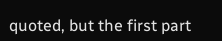quoted, but the first part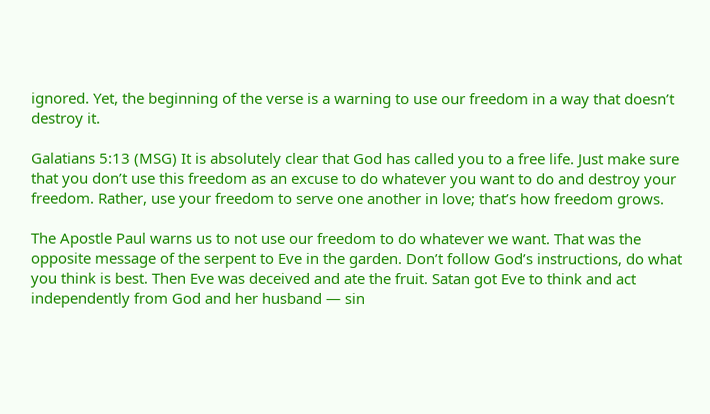ignored. Yet, the beginning of the verse is a warning to use our freedom in a way that doesn’t destroy it.

Galatians 5:13 (MSG) It is absolutely clear that God has called you to a free life. Just make sure that you don’t use this freedom as an excuse to do whatever you want to do and destroy your freedom. Rather, use your freedom to serve one another in love; that’s how freedom grows.

The Apostle Paul warns us to not use our freedom to do whatever we want. That was the opposite message of the serpent to Eve in the garden. Don’t follow God’s instructions, do what you think is best. Then Eve was deceived and ate the fruit. Satan got Eve to think and act independently from God and her husband — sin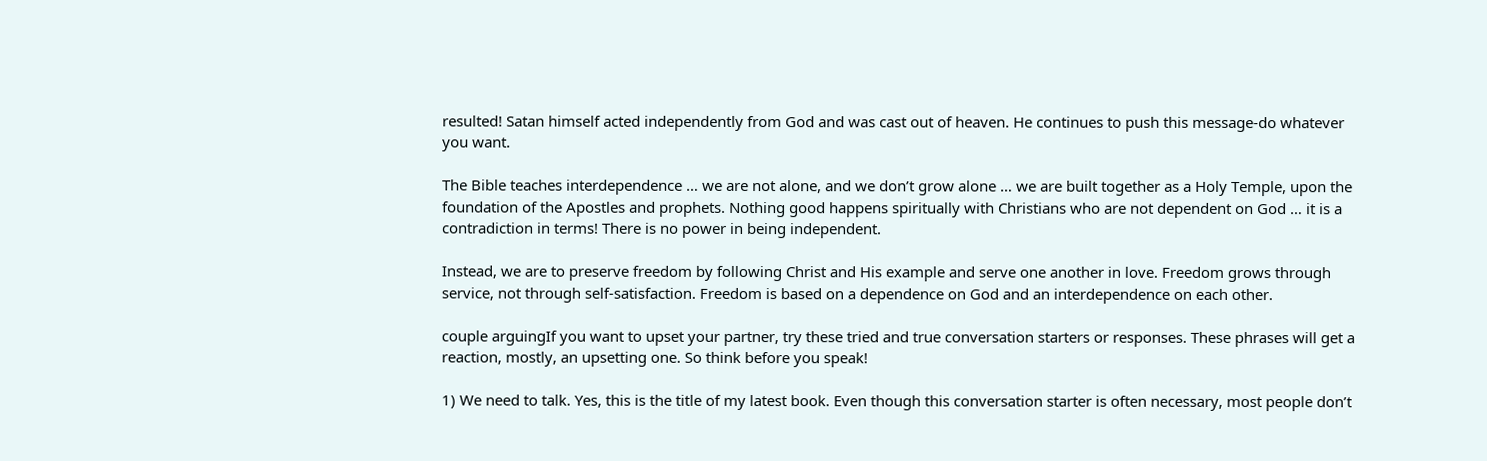resulted! Satan himself acted independently from God and was cast out of heaven. He continues to push this message-do whatever you want.

The Bible teaches interdependence … we are not alone, and we don’t grow alone … we are built together as a Holy Temple, upon the foundation of the Apostles and prophets. Nothing good happens spiritually with Christians who are not dependent on God … it is a contradiction in terms! There is no power in being independent.

Instead, we are to preserve freedom by following Christ and His example and serve one another in love. Freedom grows through service, not through self-satisfaction. Freedom is based on a dependence on God and an interdependence on each other.

couple arguingIf you want to upset your partner, try these tried and true conversation starters or responses. These phrases will get a reaction, mostly, an upsetting one. So think before you speak!

1) We need to talk. Yes, this is the title of my latest book. Even though this conversation starter is often necessary, most people don’t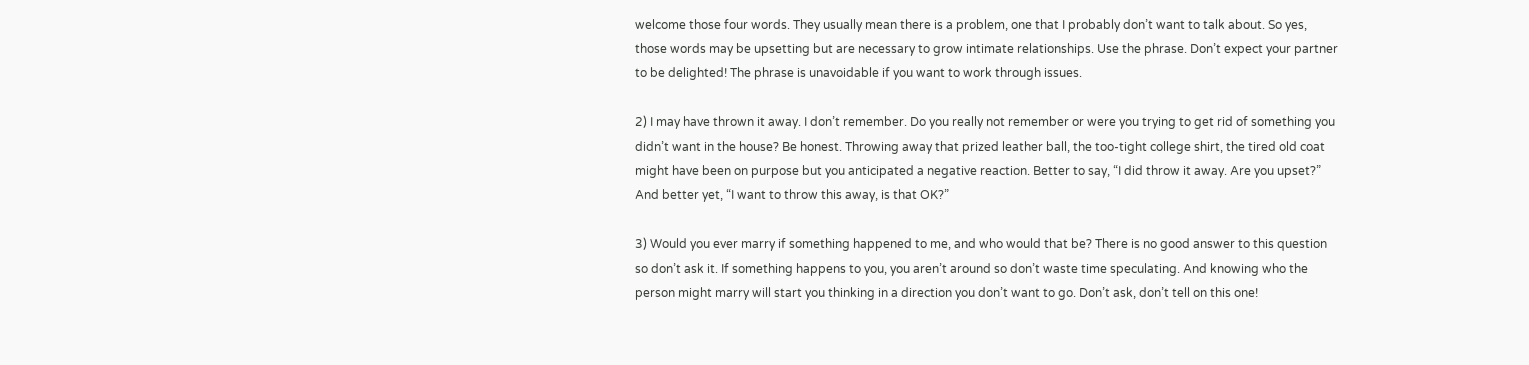welcome those four words. They usually mean there is a problem, one that I probably don’t want to talk about. So yes, those words may be upsetting but are necessary to grow intimate relationships. Use the phrase. Don’t expect your partner to be delighted! The phrase is unavoidable if you want to work through issues.

2) I may have thrown it away. I don’t remember. Do you really not remember or were you trying to get rid of something you didn’t want in the house? Be honest. Throwing away that prized leather ball, the too-tight college shirt, the tired old coat might have been on purpose but you anticipated a negative reaction. Better to say, “I did throw it away. Are you upset?” And better yet, “I want to throw this away, is that OK?”

3) Would you ever marry if something happened to me, and who would that be? There is no good answer to this question so don’t ask it. If something happens to you, you aren’t around so don’t waste time speculating. And knowing who the person might marry will start you thinking in a direction you don’t want to go. Don’t ask, don’t tell on this one!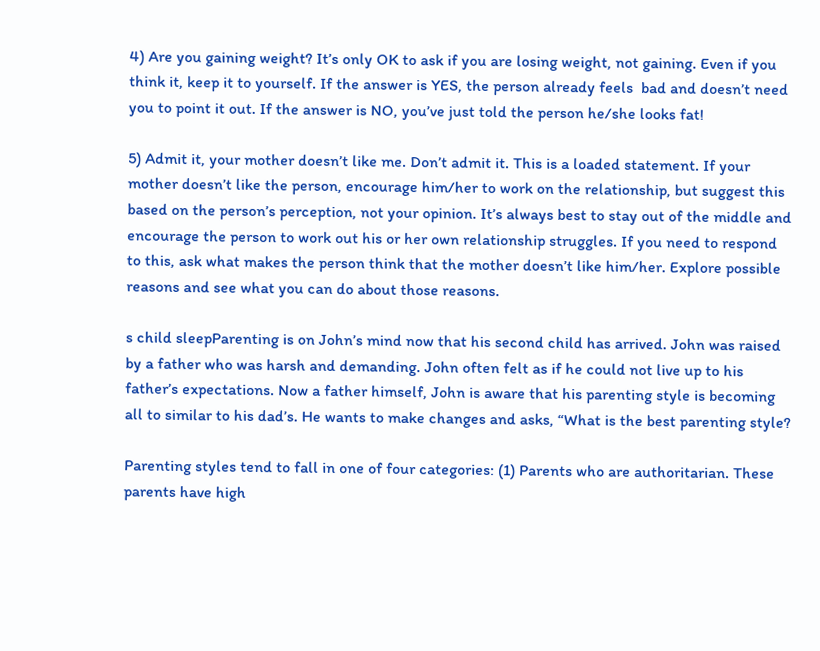4) Are you gaining weight? It’s only OK to ask if you are losing weight, not gaining. Even if you think it, keep it to yourself. If the answer is YES, the person already feels  bad and doesn’t need you to point it out. If the answer is NO, you’ve just told the person he/she looks fat!

5) Admit it, your mother doesn’t like me. Don’t admit it. This is a loaded statement. If your mother doesn’t like the person, encourage him/her to work on the relationship, but suggest this based on the person’s perception, not your opinion. It’s always best to stay out of the middle and encourage the person to work out his or her own relationship struggles. If you need to respond to this, ask what makes the person think that the mother doesn’t like him/her. Explore possible reasons and see what you can do about those reasons.

s child sleepParenting is on John’s mind now that his second child has arrived. John was raised by a father who was harsh and demanding. John often felt as if he could not live up to his father’s expectations. Now a father himself, John is aware that his parenting style is becoming all to similar to his dad’s. He wants to make changes and asks, “What is the best parenting style?

Parenting styles tend to fall in one of four categories: (1) Parents who are authoritarian. These parents have high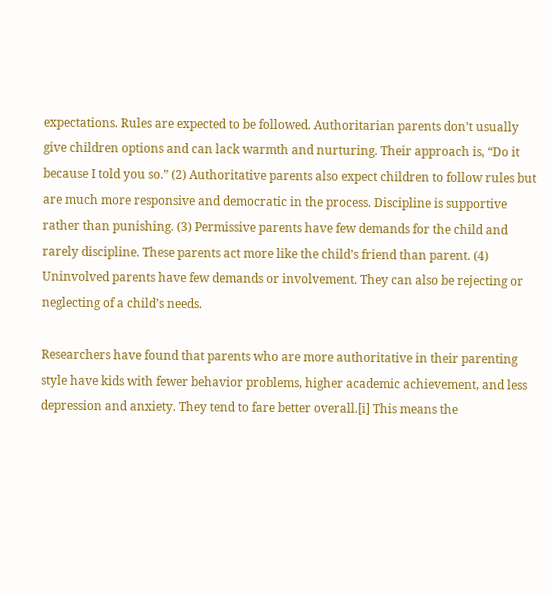expectations. Rules are expected to be followed. Authoritarian parents don’t usually give children options and can lack warmth and nurturing. Their approach is, “Do it because I told you so.” (2) Authoritative parents also expect children to follow rules but are much more responsive and democratic in the process. Discipline is supportive rather than punishing. (3) Permissive parents have few demands for the child and rarely discipline. These parents act more like the child’s friend than parent. (4) Uninvolved parents have few demands or involvement. They can also be rejecting or neglecting of a child’s needs.

Researchers have found that parents who are more authoritative in their parenting style have kids with fewer behavior problems, higher academic achievement, and less depression and anxiety. They tend to fare better overall.[i] This means the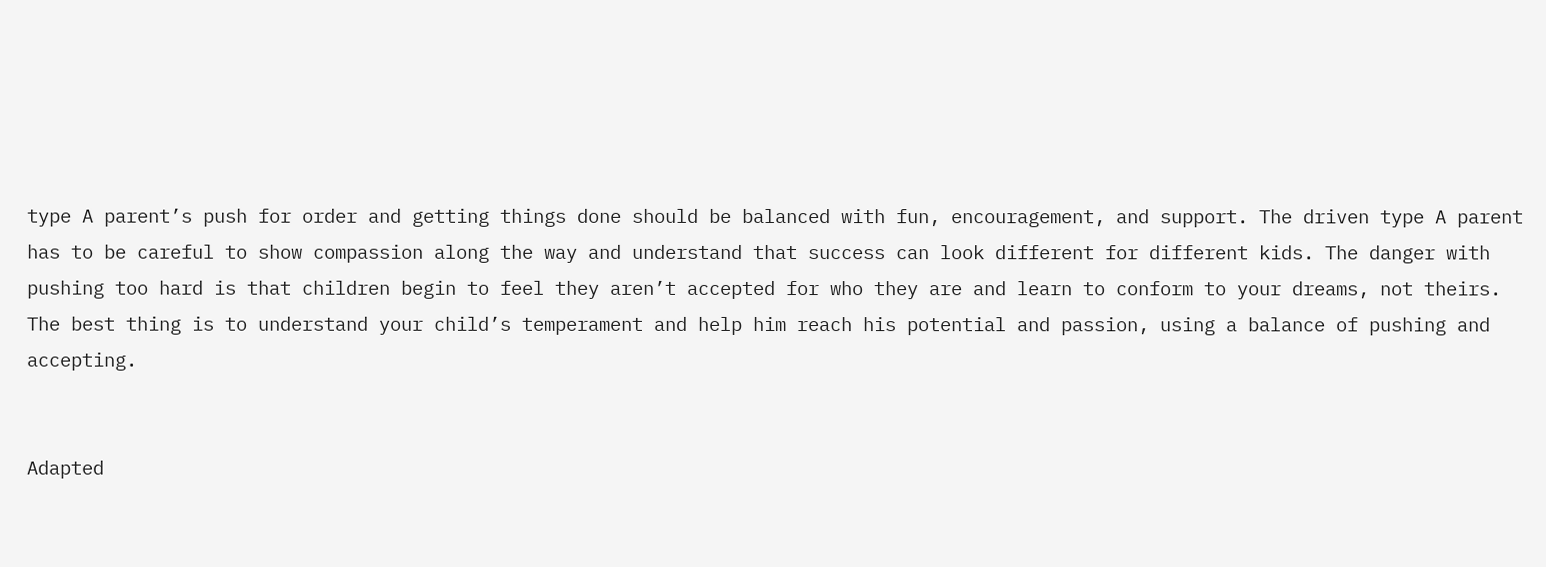type A parent’s push for order and getting things done should be balanced with fun, encouragement, and support. The driven type A parent has to be careful to show compassion along the way and understand that success can look different for different kids. The danger with pushing too hard is that children begin to feel they aren’t accepted for who they are and learn to conform to your dreams, not theirs. The best thing is to understand your child’s temperament and help him reach his potential and passion, using a balance of pushing and accepting.


Adapted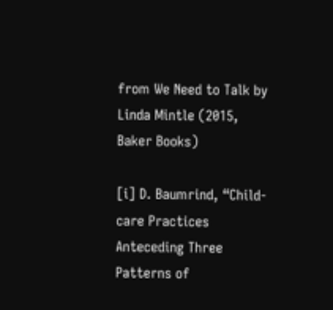from We Need to Talk by Linda Mintle (2015, Baker Books)

[i] D. Baumrind, “Child-care Practices Anteceding Three Patterns of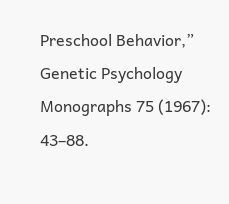Preschool Behavior,” Genetic Psychology Monographs 75 (1967): 43–88.